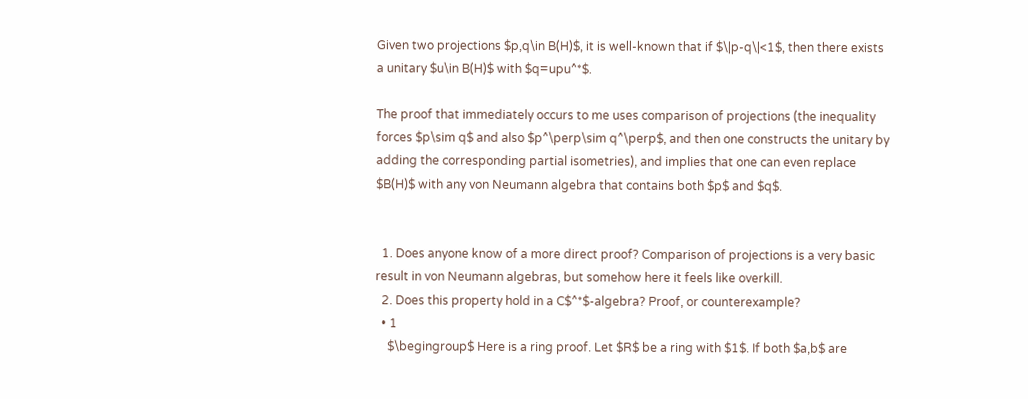Given two projections $p,q\in B(H)$, it is well-known that if $\|p-q\|<1$, then there exists a unitary $u\in B(H)$ with $q=upu^*$.

The proof that immediately occurs to me uses comparison of projections (the inequality forces $p\sim q$ and also $p^\perp\sim q^\perp$, and then one constructs the unitary by adding the corresponding partial isometries), and implies that one can even replace $B(H)$ with any von Neumann algebra that contains both $p$ and $q$.


  1. Does anyone know of a more direct proof? Comparison of projections is a very basic result in von Neumann algebras, but somehow here it feels like overkill.
  2. Does this property hold in a C$^*$-algebra? Proof, or counterexample?
  • 1
    $\begingroup$ Here is a ring proof. Let $R$ be a ring with $1$. If both $a,b$ are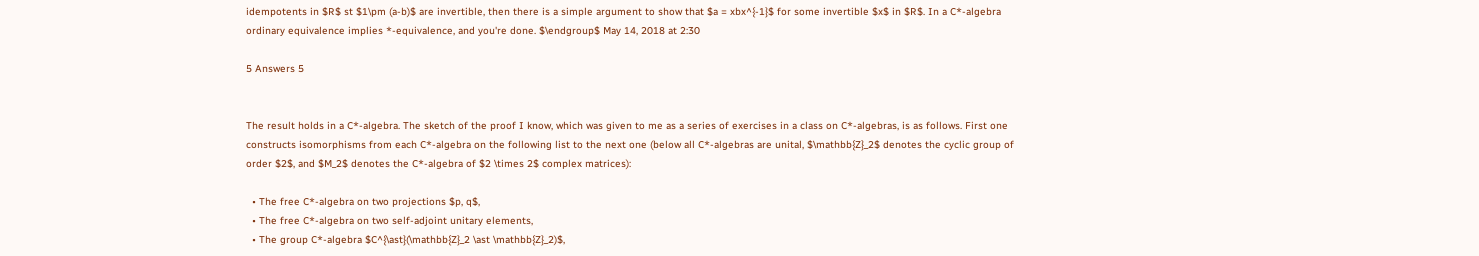idempotents in $R$ st $1\pm (a-b)$ are invertible, then there is a simple argument to show that $a = xbx^{-1}$ for some invertible $x$ in $R$. In a C*-algebra ordinary equivalence implies *-equivalence, and you're done. $\endgroup$ May 14, 2018 at 2:30

5 Answers 5


The result holds in a C*-algebra. The sketch of the proof I know, which was given to me as a series of exercises in a class on C*-algebras, is as follows. First one constructs isomorphisms from each C*-algebra on the following list to the next one (below all C*-algebras are unital, $\mathbb{Z}_2$ denotes the cyclic group of order $2$, and $M_2$ denotes the C*-algebra of $2 \times 2$ complex matrices):

  • The free C*-algebra on two projections $p, q$,
  • The free C*-algebra on two self-adjoint unitary elements,
  • The group C*-algebra $C^{\ast}(\mathbb{Z}_2 \ast \mathbb{Z}_2)$,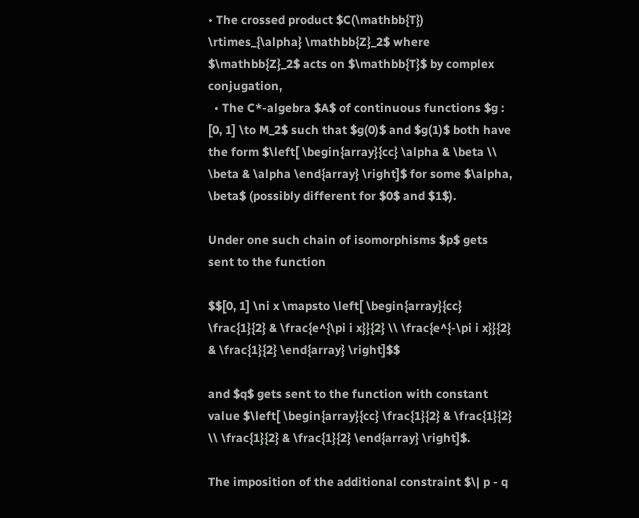• The crossed product $C(\mathbb{T}) \rtimes_{\alpha} \mathbb{Z}_2$ where $\mathbb{Z}_2$ acts on $\mathbb{T}$ by complex conjugation,
  • The C*-algebra $A$ of continuous functions $g : [0, 1] \to M_2$ such that $g(0)$ and $g(1)$ both have the form $\left[ \begin{array}{cc} \alpha & \beta \\ \beta & \alpha \end{array} \right]$ for some $\alpha, \beta$ (possibly different for $0$ and $1$).

Under one such chain of isomorphisms $p$ gets sent to the function

$$[0, 1] \ni x \mapsto \left[ \begin{array}{cc} \frac{1}{2} & \frac{e^{\pi i x}}{2} \\ \frac{e^{-\pi i x}}{2} & \frac{1}{2} \end{array} \right]$$

and $q$ gets sent to the function with constant value $\left[ \begin{array}{cc} \frac{1}{2} & \frac{1}{2} \\ \frac{1}{2} & \frac{1}{2} \end{array} \right]$.

The imposition of the additional constraint $\| p - q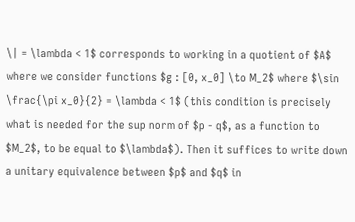\| = \lambda < 1$ corresponds to working in a quotient of $A$ where we consider functions $g : [0, x_0] \to M_2$ where $\sin \frac{\pi x_0}{2} = \lambda < 1$ (this condition is precisely what is needed for the sup norm of $p - q$, as a function to $M_2$, to be equal to $\lambda$). Then it suffices to write down a unitary equivalence between $p$ and $q$ in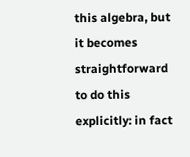this algebra, but it becomes straightforward to do this explicitly: in fact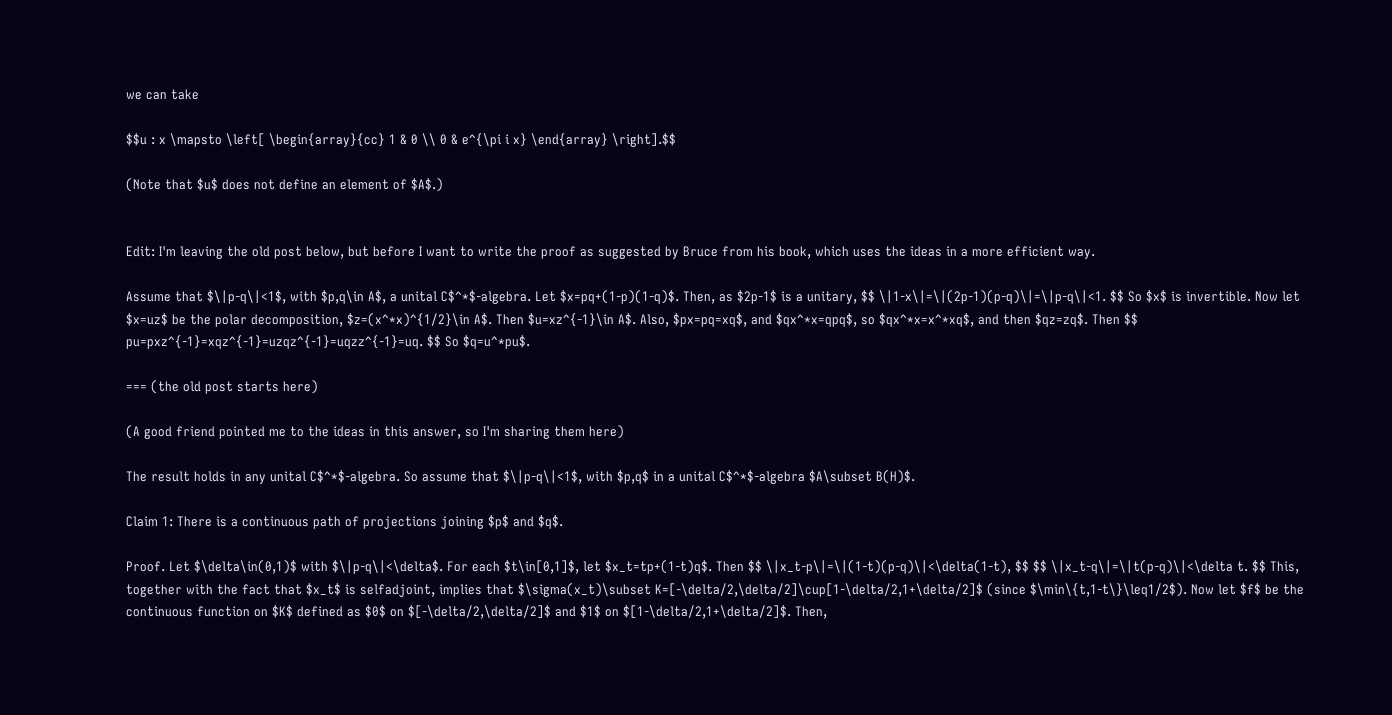we can take

$$u : x \mapsto \left[ \begin{array}{cc} 1 & 0 \\ 0 & e^{\pi i x} \end{array} \right].$$

(Note that $u$ does not define an element of $A$.)


Edit: I'm leaving the old post below, but before I want to write the proof as suggested by Bruce from his book, which uses the ideas in a more efficient way.

Assume that $\|p-q\|<1$, with $p,q\in A$, a unital C$^*$-algebra. Let $x=pq+(1-p)(1-q)$. Then, as $2p-1$ is a unitary, $$ \|1-x\|=\|(2p-1)(p-q)\|=\|p-q\|<1. $$ So $x$ is invertible. Now let $x=uz$ be the polar decomposition, $z=(x^*x)^{1/2}\in A$. Then $u=xz^{-1}\in A$. Also, $px=pq=xq$, and $qx^*x=qpq$, so $qx^*x=x^*xq$, and then $qz=zq$. Then $$ pu=pxz^{-1}=xqz^{-1}=uzqz^{-1}=uqzz^{-1}=uq. $$ So $q=u^*pu$.

=== (the old post starts here)

(A good friend pointed me to the ideas in this answer, so I'm sharing them here)

The result holds in any unital C$^*$-algebra. So assume that $\|p-q\|<1$, with $p,q$ in a unital C$^*$-algebra $A\subset B(H)$.

Claim 1: There is a continuous path of projections joining $p$ and $q$.

Proof. Let $\delta\in(0,1)$ with $\|p-q\|<\delta$. For each $t\in[0,1]$, let $x_t=tp+(1-t)q$. Then $$ \|x_t-p\|=\|(1-t)(p-q)\|<\delta(1-t), $$ $$ \|x_t-q\|=\|t(p-q)\|<\delta t. $$ This, together with the fact that $x_t$ is selfadjoint, implies that $\sigma(x_t)\subset K=[-\delta/2,\delta/2]\cup[1-\delta/2,1+\delta/2]$ (since $\min\{t,1-t\}\leq1/2$). Now let $f$ be the continuous function on $K$ defined as $0$ on $[-\delta/2,\delta/2]$ and $1$ on $[1-\delta/2,1+\delta/2]$. Then,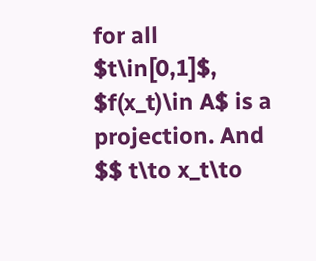for all $t\in[0,1]$, $f(x_t)\in A$ is a projection. And $$ t\to x_t\to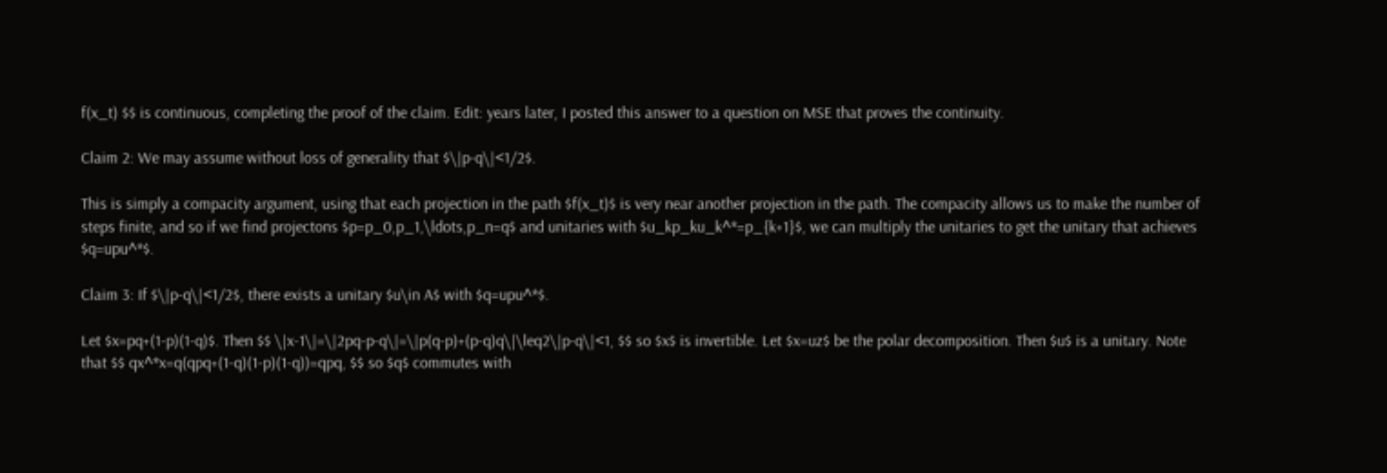f(x_t) $$ is continuous, completing the proof of the claim. Edit: years later, I posted this answer to a question on MSE that proves the continuity.

Claim 2: We may assume without loss of generality that $\|p-q\|<1/2$.

This is simply a compacity argument, using that each projection in the path $f(x_t)$ is very near another projection in the path. The compacity allows us to make the number of steps finite, and so if we find projectons $p=p_0,p_1,\ldots,p_n=q$ and unitaries with $u_kp_ku_k^*=p_{k+1}$, we can multiply the unitaries to get the unitary that achieves $q=upu^*$.

Claim 3: If $\|p-q\|<1/2$, there exists a unitary $u\in A$ with $q=upu^*$.

Let $x=pq+(1-p)(1-q)$. Then $$ \|x-1\|=\|2pq-p-q\|=\|p(q-p)+(p-q)q\|\leq2\|p-q\|<1, $$ so $x$ is invertible. Let $x=uz$ be the polar decomposition. Then $u$ is a unitary. Note that $$ qx^*x=q(qpq+(1-q)(1-p)(1-q))=qpq, $$ so $q$ commutes with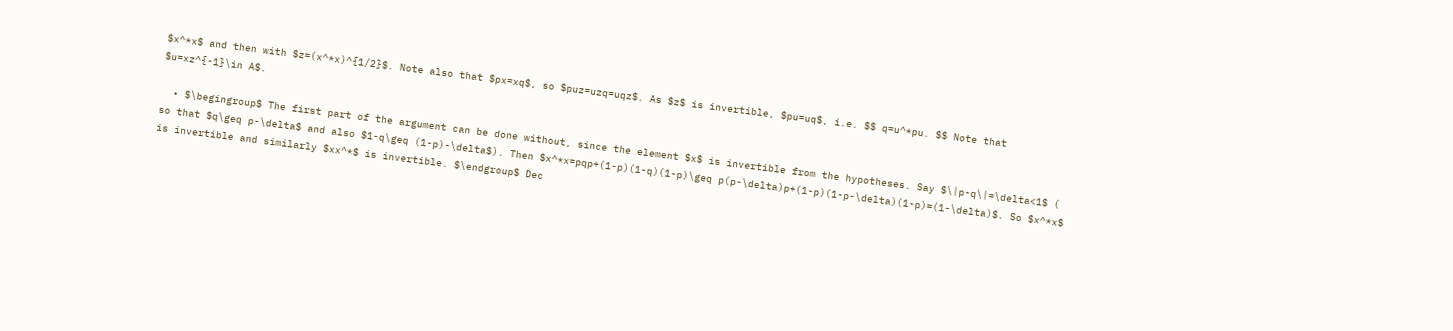$x^*x$ and then with $z=(x^*x)^{1/2}$. Note also that $px=xq$, so $puz=uzq=uqz$. As $z$ is invertible, $pu=uq$, i.e. $$ q=u^*pu. $$ Note that $u=xz^{-1}\in A$.

  • $\begingroup$ The first part of the argument can be done without, since the element $x$ is invertible from the hypotheses. Say $\|p-q\|=\delta<1$ ( so that $q\geq p-\delta$ and also $1-q\geq (1-p)-\delta$). Then $x^*x=pqp+(1-p)(1-q)(1-p)\geq p(p-\delta)p+(1-p)(1-p-\delta)(1-p)=(1-\delta)$. So $x^*x$ is invertible and similarly $xx^*$ is invertible. $\endgroup$ Dec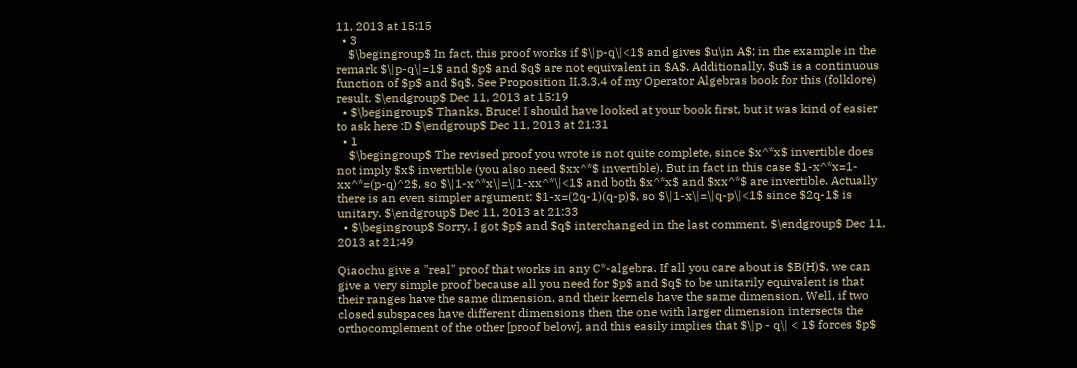11, 2013 at 15:15
  • 3
    $\begingroup$ In fact, this proof works if $\|p-q\|<1$ and gives $u\in A$; in the example in the remark $\|p-q\|=1$ and $p$ and $q$ are not equivalent in $A$. Additionally, $u$ is a continuous function of $p$ and $q$. See Proposition II.3.3.4 of my Operator Algebras book for this (folklore) result. $\endgroup$ Dec 11, 2013 at 15:19
  • $\begingroup$ Thanks, Bruce! I should have looked at your book first, but it was kind of easier to ask here :D $\endgroup$ Dec 11, 2013 at 21:31
  • 1
    $\begingroup$ The revised proof you wrote is not quite complete, since $x^*x$ invertible does not imply $x$ invertible (you also need $xx^*$ invertible). But in fact in this case $1-x^*x=1-xx^*=(p-q)^2$, so $\|1-x^*x\|=\|1-xx^*\|<1$ and both $x^*x$ and $xx^*$ are invertible. Actually there is an even simpler argument: $1-x=(2q-1)(q-p)$, so $\|1-x\|=\|q-p\|<1$ since $2q-1$ is unitary. $\endgroup$ Dec 11, 2013 at 21:33
  • $\begingroup$ Sorry, I got $p$ and $q$ interchanged in the last comment. $\endgroup$ Dec 11, 2013 at 21:49

Qiaochu give a "real" proof that works in any C*-algebra. If all you care about is $B(H)$, we can give a very simple proof because all you need for $p$ and $q$ to be unitarily equivalent is that their ranges have the same dimension, and their kernels have the same dimension. Well, if two closed subspaces have different dimensions then the one with larger dimension intersects the orthocomplement of the other [proof below], and this easily implies that $\|p - q\| < 1$ forces $p$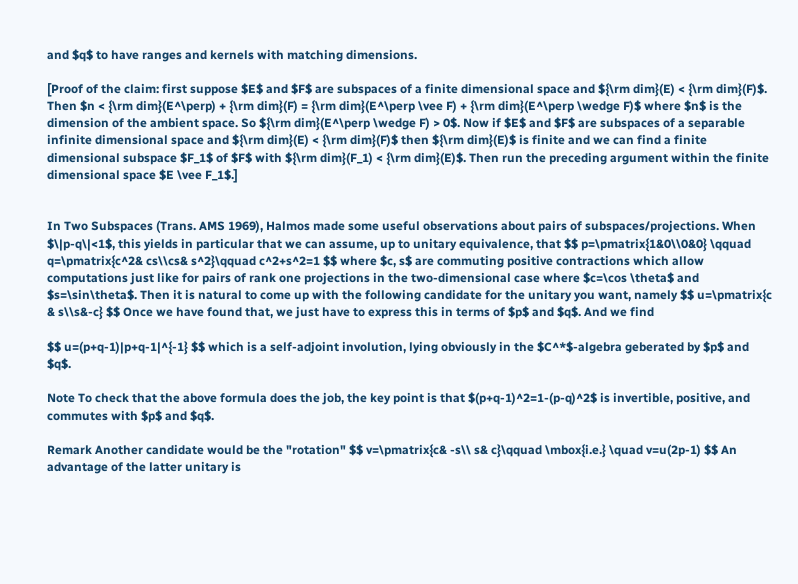and $q$ to have ranges and kernels with matching dimensions.

[Proof of the claim: first suppose $E$ and $F$ are subspaces of a finite dimensional space and ${\rm dim}(E) < {\rm dim}(F)$. Then $n < {\rm dim}(E^\perp) + {\rm dim}(F) = {\rm dim}(E^\perp \vee F) + {\rm dim}(E^\perp \wedge F)$ where $n$ is the dimension of the ambient space. So ${\rm dim}(E^\perp \wedge F) > 0$. Now if $E$ and $F$ are subspaces of a separable infinite dimensional space and ${\rm dim}(E) < {\rm dim}(F)$ then ${\rm dim}(E)$ is finite and we can find a finite dimensional subspace $F_1$ of $F$ with ${\rm dim}(F_1) < {\rm dim}(E)$. Then run the preceding argument within the finite dimensional space $E \vee F_1$.]


In Two Subspaces (Trans. AMS 1969), Halmos made some useful observations about pairs of subspaces/projections. When $\|p-q\|<1$, this yields in particular that we can assume, up to unitary equivalence, that $$ p=\pmatrix{1&0\\0&0} \qquad q=\pmatrix{c^2& cs\\cs& s^2}\qquad c^2+s^2=1 $$ where $c, s$ are commuting positive contractions which allow computations just like for pairs of rank one projections in the two-dimensional case where $c=\cos \theta$ and $s=\sin\theta$. Then it is natural to come up with the following candidate for the unitary you want, namely $$ u=\pmatrix{c & s\\s&-c} $$ Once we have found that, we just have to express this in terms of $p$ and $q$. And we find

$$ u=(p+q-1)|p+q-1|^{-1} $$ which is a self-adjoint involution, lying obviously in the $C^*$-algebra geberated by $p$ and $q$.

Note To check that the above formula does the job, the key point is that $(p+q-1)^2=1-(p-q)^2$ is invertible, positive, and commutes with $p$ and $q$.

Remark Another candidate would be the "rotation" $$ v=\pmatrix{c& -s\\ s& c}\qquad \mbox{i.e.} \quad v=u(2p-1) $$ An advantage of the latter unitary is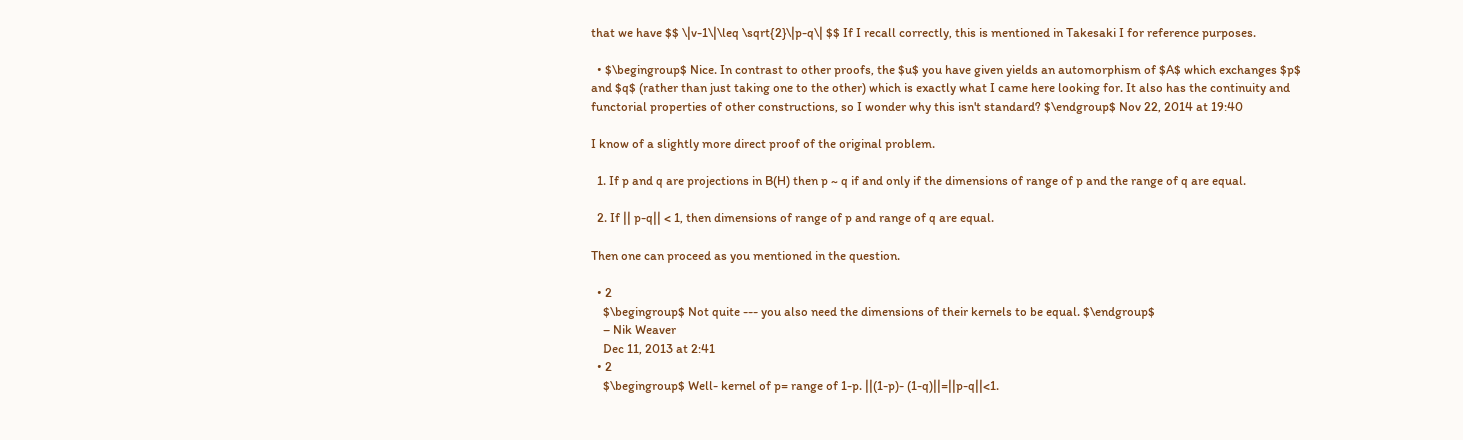that we have $$ \|v-1\|\leq \sqrt{2}\|p-q\| $$ If I recall correctly, this is mentioned in Takesaki I for reference purposes.

  • $\begingroup$ Nice. In contrast to other proofs, the $u$ you have given yields an automorphism of $A$ which exchanges $p$ and $q$ (rather than just taking one to the other) which is exactly what I came here looking for. It also has the continuity and functorial properties of other constructions, so I wonder why this isn't standard? $\endgroup$ Nov 22, 2014 at 19:40

I know of a slightly more direct proof of the original problem.

  1. If p and q are projections in B(H) then p ~ q if and only if the dimensions of range of p and the range of q are equal.

  2. If || p-q|| < 1, then dimensions of range of p and range of q are equal.

Then one can proceed as you mentioned in the question.

  • 2
    $\begingroup$ Not quite --- you also need the dimensions of their kernels to be equal. $\endgroup$
    – Nik Weaver
    Dec 11, 2013 at 2:41
  • 2
    $\begingroup$ Well- kernel of p= range of 1-p. ||(1-p)- (1-q)||=||p-q||<1.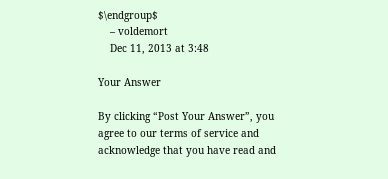$\endgroup$
    – voldemort
    Dec 11, 2013 at 3:48

Your Answer

By clicking “Post Your Answer”, you agree to our terms of service and acknowledge that you have read and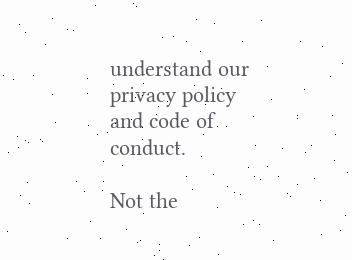understand our privacy policy and code of conduct.

Not the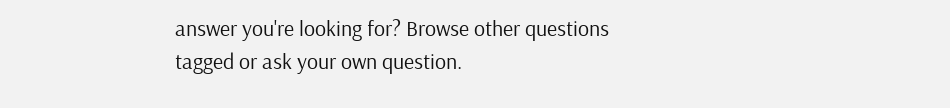answer you're looking for? Browse other questions tagged or ask your own question.